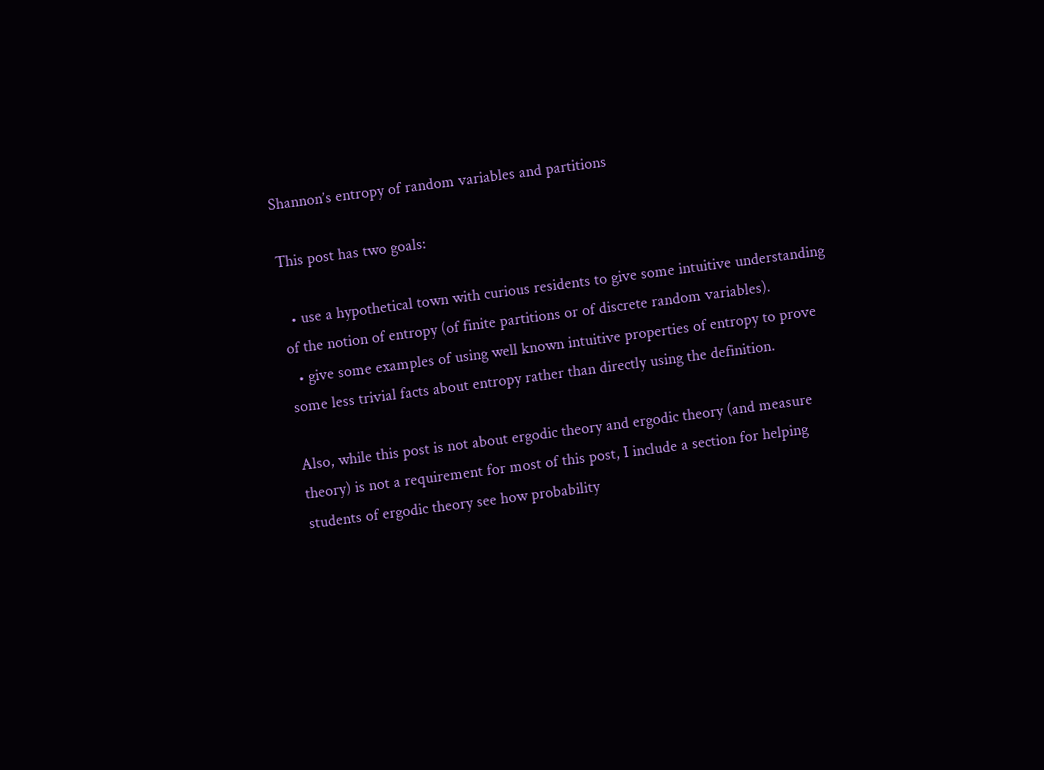Shannon’s entropy of random variables and partitions

This post has two goals:

  • use a hypothetical town with curious residents to give some intuitive understanding of the notion of entropy (of finite partitions or of discrete random variables).
  • give some examples of using well known intuitive properties of entropy to prove some less trivial facts about entropy rather than directly using the definition.

Also, while this post is not about ergodic theory and ergodic theory (and measure theory) is not a requirement for most of this post, I include a section for helping students of ergodic theory see how probability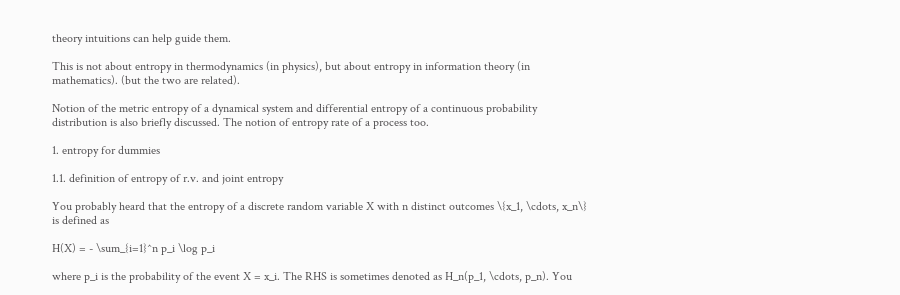theory intuitions can help guide them.

This is not about entropy in thermodynamics (in physics), but about entropy in information theory (in mathematics). (but the two are related).

Notion of the metric entropy of a dynamical system and differential entropy of a continuous probability distribution is also briefly discussed. The notion of entropy rate of a process too.

1. entropy for dummies

1.1. definition of entropy of r.v. and joint entropy

You probably heard that the entropy of a discrete random variable X with n distinct outcomes \{x_1, \cdots, x_n\} is defined as

H(X) = - \sum_{i=1}^n p_i \log p_i

where p_i is the probability of the event X = x_i. The RHS is sometimes denoted as H_n(p_1, \cdots, p_n). You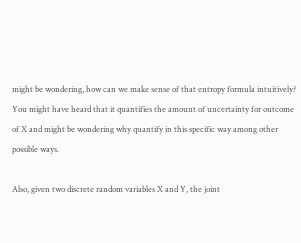might be wondering, how can we make sense of that entropy formula intuitively? You might have heard that it quantifies the amount of uncertainty for outcome of X and might be wondering why quantify in this specific way among other possible ways.

Also, given two discrete random variables X and Y, the joint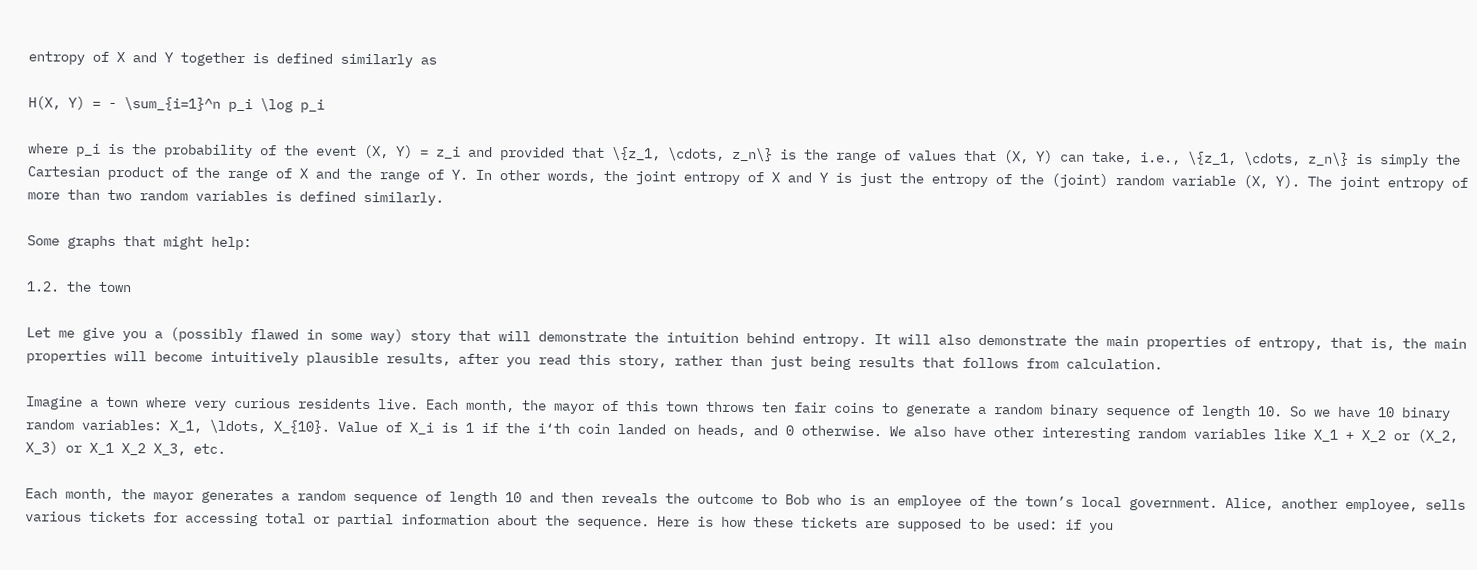entropy of X and Y together is defined similarly as

H(X, Y) = - \sum_{i=1}^n p_i \log p_i

where p_i is the probability of the event (X, Y) = z_i and provided that \{z_1, \cdots, z_n\} is the range of values that (X, Y) can take, i.e., \{z_1, \cdots, z_n\} is simply the Cartesian product of the range of X and the range of Y. In other words, the joint entropy of X and Y is just the entropy of the (joint) random variable (X, Y). The joint entropy of more than two random variables is defined similarly.

Some graphs that might help:

1.2. the town

Let me give you a (possibly flawed in some way) story that will demonstrate the intuition behind entropy. It will also demonstrate the main properties of entropy, that is, the main properties will become intuitively plausible results, after you read this story, rather than just being results that follows from calculation.

Imagine a town where very curious residents live. Each month, the mayor of this town throws ten fair coins to generate a random binary sequence of length 10. So we have 10 binary random variables: X_1, \ldots, X_{10}. Value of X_i is 1 if the i‘th coin landed on heads, and 0 otherwise. We also have other interesting random variables like X_1 + X_2 or (X_2, X_3) or X_1 X_2 X_3, etc.

Each month, the mayor generates a random sequence of length 10 and then reveals the outcome to Bob who is an employee of the town’s local government. Alice, another employee, sells various tickets for accessing total or partial information about the sequence. Here is how these tickets are supposed to be used: if you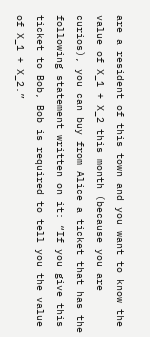are a resident of this town and you want to know the value of X_1 + X_2 this month (because you are curios), you can buy from Alice a ticket that has the following statement written on it: “If you give this ticket to Bob, Bob is required to tell you the value of X_1 + X_2.”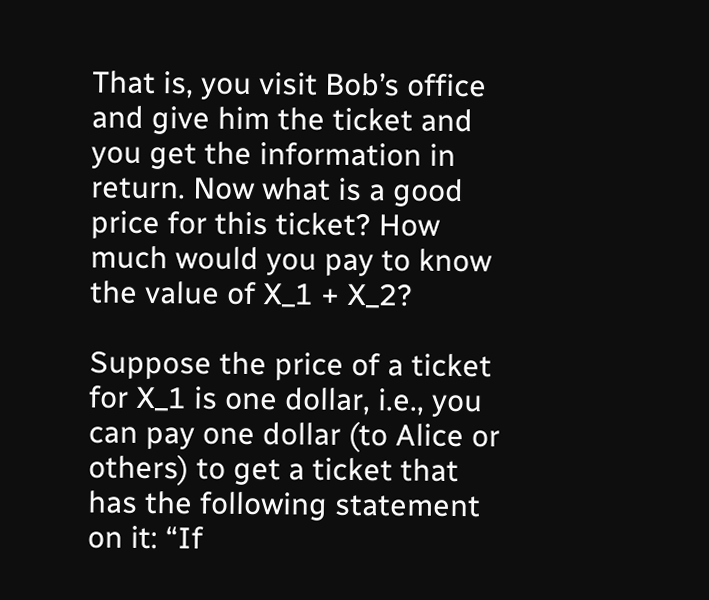That is, you visit Bob’s office and give him the ticket and you get the information in return. Now what is a good price for this ticket? How much would you pay to know the value of X_1 + X_2?

Suppose the price of a ticket for X_1 is one dollar, i.e., you can pay one dollar (to Alice or others) to get a ticket that has the following statement on it: “If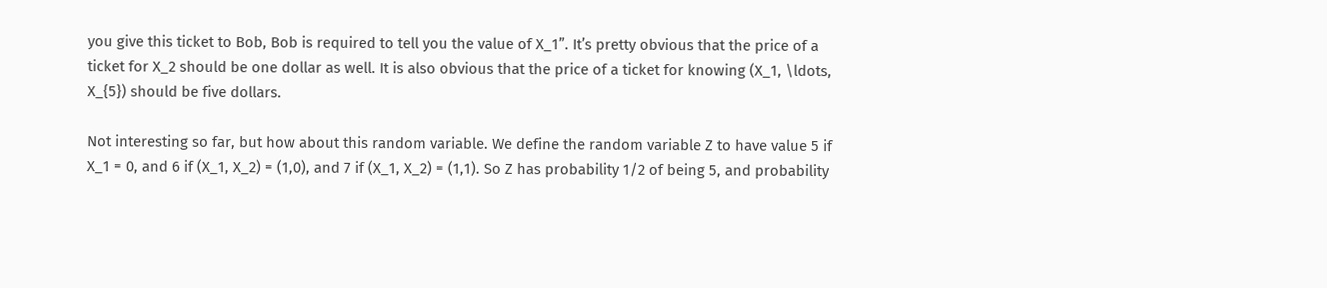you give this ticket to Bob, Bob is required to tell you the value of X_1”. It’s pretty obvious that the price of a ticket for X_2 should be one dollar as well. It is also obvious that the price of a ticket for knowing (X_1, \ldots, X_{5}) should be five dollars.

Not interesting so far, but how about this random variable. We define the random variable Z to have value 5 if X_1 = 0, and 6 if (X_1, X_2) = (1,0), and 7 if (X_1, X_2) = (1,1). So Z has probability 1/2 of being 5, and probability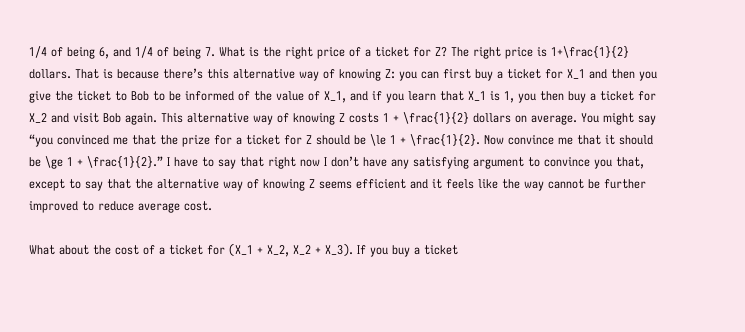1/4 of being 6, and 1/4 of being 7. What is the right price of a ticket for Z? The right price is 1+\frac{1}{2} dollars. That is because there’s this alternative way of knowing Z: you can first buy a ticket for X_1 and then you give the ticket to Bob to be informed of the value of X_1, and if you learn that X_1 is 1, you then buy a ticket for X_2 and visit Bob again. This alternative way of knowing Z costs 1 + \frac{1}{2} dollars on average. You might say “you convinced me that the prize for a ticket for Z should be \le 1 + \frac{1}{2}. Now convince me that it should be \ge 1 + \frac{1}{2}.” I have to say that right now I don’t have any satisfying argument to convince you that, except to say that the alternative way of knowing Z seems efficient and it feels like the way cannot be further improved to reduce average cost.

What about the cost of a ticket for (X_1 + X_2, X_2 + X_3). If you buy a ticket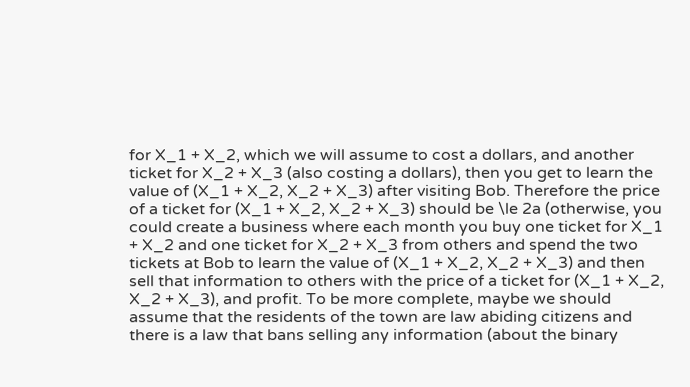for X_1 + X_2, which we will assume to cost a dollars, and another ticket for X_2 + X_3 (also costing a dollars), then you get to learn the value of (X_1 + X_2, X_2 + X_3) after visiting Bob. Therefore the price of a ticket for (X_1 + X_2, X_2 + X_3) should be \le 2a (otherwise, you could create a business where each month you buy one ticket for X_1 + X_2 and one ticket for X_2 + X_3 from others and spend the two tickets at Bob to learn the value of (X_1 + X_2, X_2 + X_3) and then sell that information to others with the price of a ticket for (X_1 + X_2, X_2 + X_3), and profit. To be more complete, maybe we should assume that the residents of the town are law abiding citizens and there is a law that bans selling any information (about the binary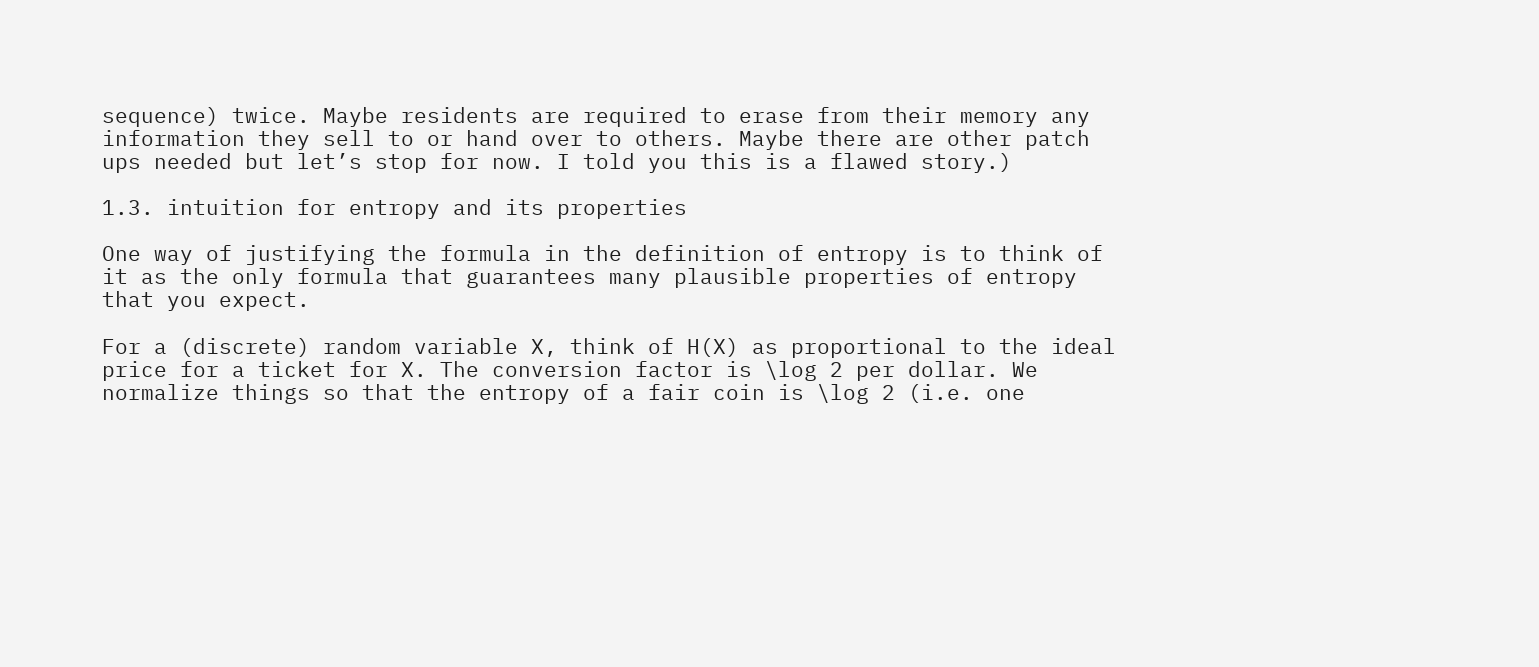sequence) twice. Maybe residents are required to erase from their memory any information they sell to or hand over to others. Maybe there are other patch ups needed but let’s stop for now. I told you this is a flawed story.)

1.3. intuition for entropy and its properties

One way of justifying the formula in the definition of entropy is to think of it as the only formula that guarantees many plausible properties of entropy that you expect.

For a (discrete) random variable X, think of H(X) as proportional to the ideal price for a ticket for X. The conversion factor is \log 2 per dollar. We normalize things so that the entropy of a fair coin is \log 2 (i.e. one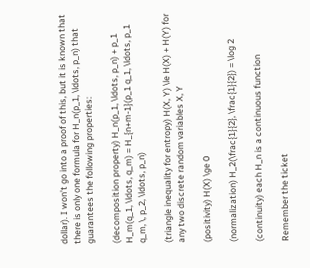dollar). I won’t go into a proof of this, but it is known that there is only one formula for H_n(p_1, \ldots, p_n) that guarantees the following properties:

(decomposition property) H_n(p_1, \ldots, p_n) + p_1 H_m(q_1, \ldots, q_m) = H_{n+m-1}(p_1 q_1, \ldots, p_1 q_m, \, p_2, \ldots, p_n)

(triangle inequality for entropy) H(X, Y) \le H(X) + H(Y) for any two discrete random variables X, Y

(positivity) H(X) \ge 0

(normalization) H_2(\frac{1}{2}, \frac{1}{2}) = \log 2

(continuity) each H_n is a continuous function

Remember the ticket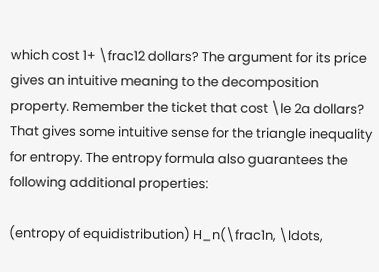which cost 1+ \frac12 dollars? The argument for its price gives an intuitive meaning to the decomposition property. Remember the ticket that cost \le 2a dollars? That gives some intuitive sense for the triangle inequality for entropy. The entropy formula also guarantees the following additional properties:

(entropy of equidistribution) H_n(\frac1n, \ldots,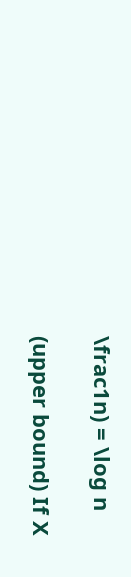\frac1n) = \log n

(upper bound) If X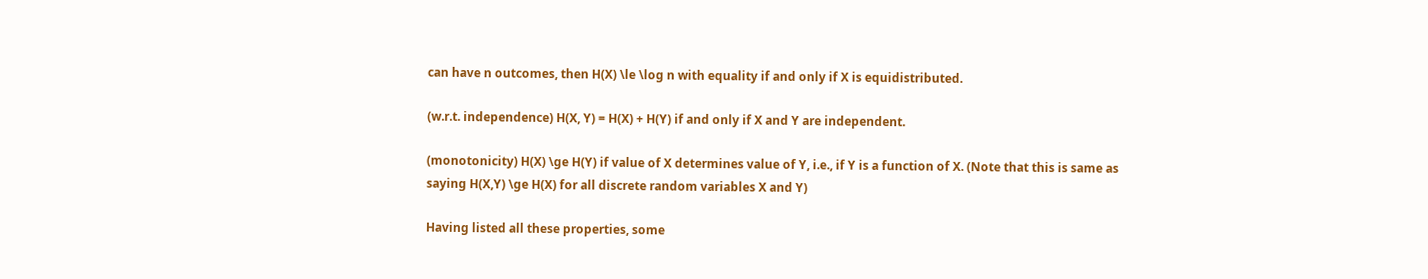can have n outcomes, then H(X) \le \log n with equality if and only if X is equidistributed.

(w.r.t. independence) H(X, Y) = H(X) + H(Y) if and only if X and Y are independent.

(monotonicity) H(X) \ge H(Y) if value of X determines value of Y, i.e., if Y is a function of X. (Note that this is same as saying H(X,Y) \ge H(X) for all discrete random variables X and Y)

Having listed all these properties, some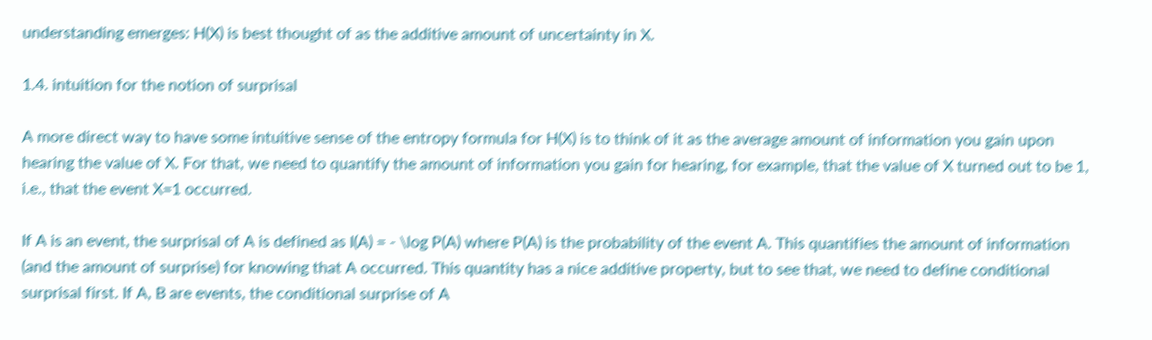understanding emerges: H(X) is best thought of as the additive amount of uncertainty in X.

1.4. intuition for the notion of surprisal

A more direct way to have some intuitive sense of the entropy formula for H(X) is to think of it as the average amount of information you gain upon hearing the value of X. For that, we need to quantify the amount of information you gain for hearing, for example, that the value of X turned out to be 1, i.e., that the event X=1 occurred.

If A is an event, the surprisal of A is defined as I(A) = - \log P(A) where P(A) is the probability of the event A. This quantifies the amount of information (and the amount of surprise) for knowing that A occurred. This quantity has a nice additive property, but to see that, we need to define conditional surprisal first. If A, B are events, the conditional surprise of A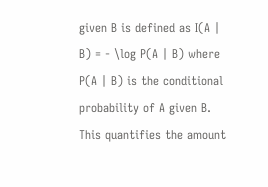given B is defined as I(A | B) = - \log P(A | B) where P(A | B) is the conditional probability of A given B. This quantifies the amount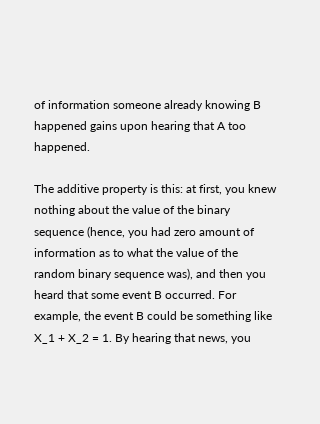of information someone already knowing B happened gains upon hearing that A too happened.

The additive property is this: at first, you knew nothing about the value of the binary sequence (hence, you had zero amount of information as to what the value of the random binary sequence was), and then you heard that some event B occurred. For example, the event B could be something like X_1 + X_2 = 1. By hearing that news, you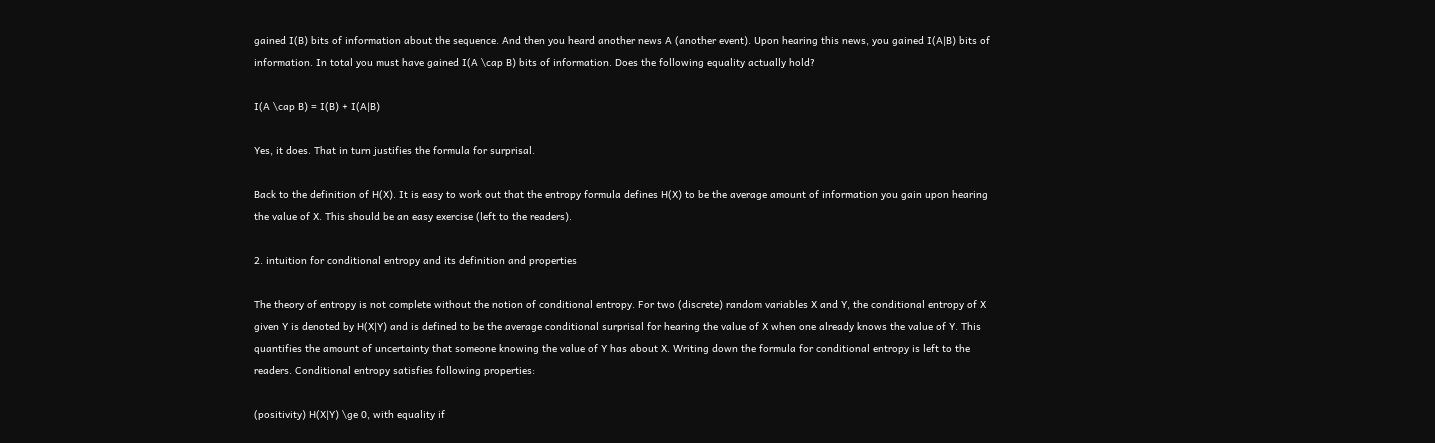gained I(B) bits of information about the sequence. And then you heard another news A (another event). Upon hearing this news, you gained I(A|B) bits of information. In total you must have gained I(A \cap B) bits of information. Does the following equality actually hold?

I(A \cap B) = I(B) + I(A|B)

Yes, it does. That in turn justifies the formula for surprisal.

Back to the definition of H(X). It is easy to work out that the entropy formula defines H(X) to be the average amount of information you gain upon hearing the value of X. This should be an easy exercise (left to the readers).

2. intuition for conditional entropy and its definition and properties

The theory of entropy is not complete without the notion of conditional entropy. For two (discrete) random variables X and Y, the conditional entropy of X given Y is denoted by H(X|Y) and is defined to be the average conditional surprisal for hearing the value of X when one already knows the value of Y. This quantifies the amount of uncertainty that someone knowing the value of Y has about X. Writing down the formula for conditional entropy is left to the readers. Conditional entropy satisfies following properties:

(positivity) H(X|Y) \ge 0, with equality if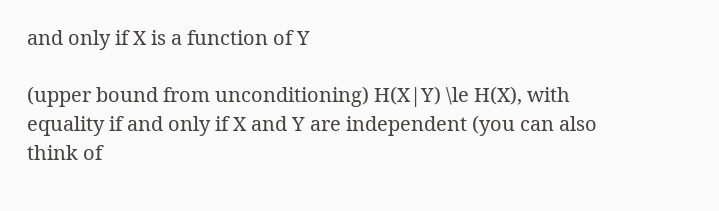and only if X is a function of Y

(upper bound from unconditioning) H(X|Y) \le H(X), with equality if and only if X and Y are independent (you can also think of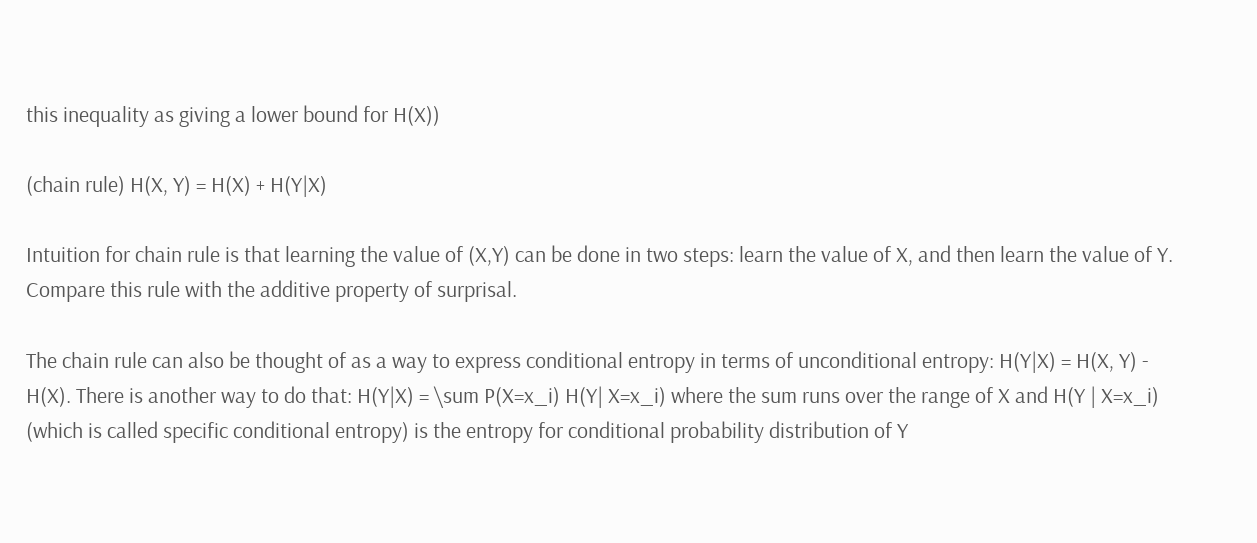this inequality as giving a lower bound for H(X))

(chain rule) H(X, Y) = H(X) + H(Y|X)

Intuition for chain rule is that learning the value of (X,Y) can be done in two steps: learn the value of X, and then learn the value of Y. Compare this rule with the additive property of surprisal.

The chain rule can also be thought of as a way to express conditional entropy in terms of unconditional entropy: H(Y|X) = H(X, Y) - H(X). There is another way to do that: H(Y|X) = \sum P(X=x_i) H(Y| X=x_i) where the sum runs over the range of X and H(Y | X=x_i) (which is called specific conditional entropy) is the entropy for conditional probability distribution of Y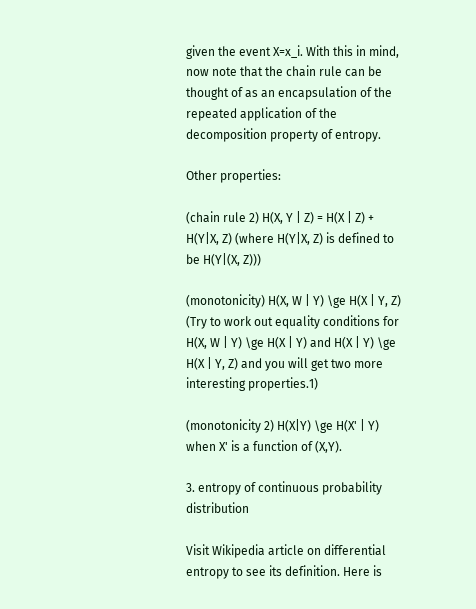given the event X=x_i. With this in mind, now note that the chain rule can be thought of as an encapsulation of the repeated application of the decomposition property of entropy.

Other properties:

(chain rule 2) H(X, Y | Z) = H(X | Z) + H(Y|X, Z) (where H(Y|X, Z) is defined to be H(Y|(X, Z)))

(monotonicity) H(X, W | Y) \ge H(X | Y, Z) (Try to work out equality conditions for H(X, W | Y) \ge H(X | Y) and H(X | Y) \ge H(X | Y, Z) and you will get two more interesting properties.1)

(monotonicity 2) H(X|Y) \ge H(X' | Y) when X' is a function of (X,Y).

3. entropy of continuous probability distribution

Visit Wikipedia article on differential entropy to see its definition. Here is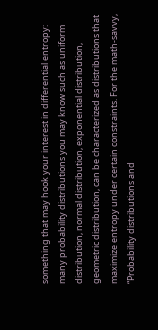something that may hook your interest in differential entropy: many probability distributions you may know such as uniform distribution, normal distribution, exponential distribution, geometric distribution, can be characterized as distributions that maximize entropy under certain constraints. For the math-savvy, “Probability distributions and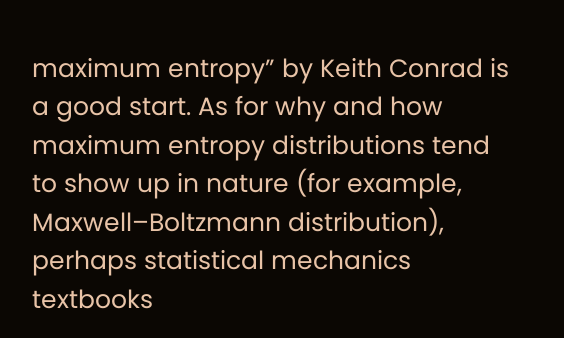maximum entropy” by Keith Conrad is a good start. As for why and how maximum entropy distributions tend to show up in nature (for example, Maxwell–Boltzmann distribution), perhaps statistical mechanics textbooks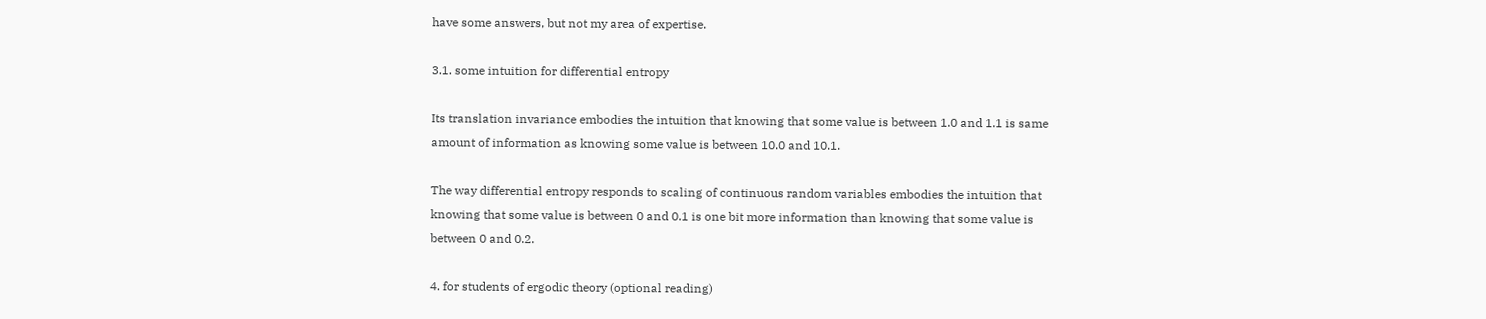have some answers, but not my area of expertise.

3.1. some intuition for differential entropy

Its translation invariance embodies the intuition that knowing that some value is between 1.0 and 1.1 is same amount of information as knowing some value is between 10.0 and 10.1.

The way differential entropy responds to scaling of continuous random variables embodies the intuition that knowing that some value is between 0 and 0.1 is one bit more information than knowing that some value is between 0 and 0.2.

4. for students of ergodic theory (optional reading)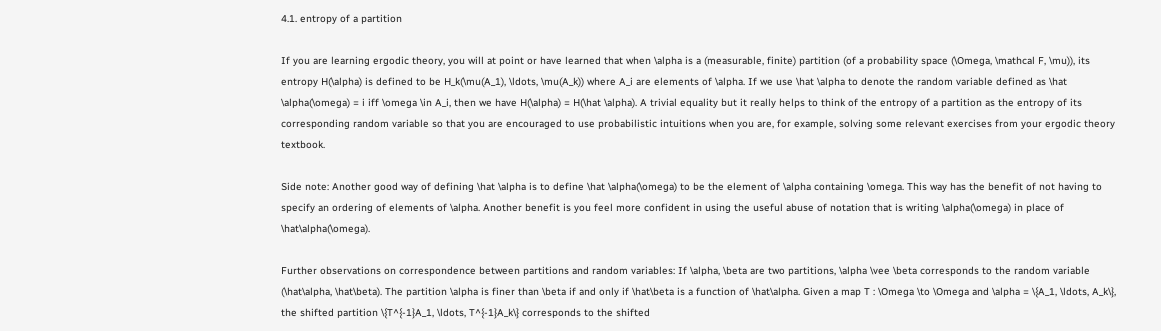4.1. entropy of a partition

If you are learning ergodic theory, you will at point or have learned that when \alpha is a (measurable, finite) partition (of a probability space (\Omega, \mathcal F, \mu)), its entropy H(\alpha) is defined to be H_k(\mu(A_1), \ldots, \mu(A_k)) where A_i are elements of \alpha. If we use \hat \alpha to denote the random variable defined as \hat \alpha(\omega) = i iff \omega \in A_i, then we have H(\alpha) = H(\hat \alpha). A trivial equality but it really helps to think of the entropy of a partition as the entropy of its corresponding random variable so that you are encouraged to use probabilistic intuitions when you are, for example, solving some relevant exercises from your ergodic theory textbook.

Side note: Another good way of defining \hat \alpha is to define \hat \alpha(\omega) to be the element of \alpha containing \omega. This way has the benefit of not having to specify an ordering of elements of \alpha. Another benefit is you feel more confident in using the useful abuse of notation that is writing \alpha(\omega) in place of \hat\alpha(\omega).

Further observations on correspondence between partitions and random variables: If \alpha, \beta are two partitions, \alpha \vee \beta corresponds to the random variable (\hat\alpha, \hat\beta). The partition \alpha is finer than \beta if and only if \hat\beta is a function of \hat\alpha. Given a map T : \Omega \to \Omega and \alpha = \{A_1, \ldots, A_k\}, the shifted partition \{T^{-1}A_1, \ldots, T^{-1}A_k\} corresponds to the shifted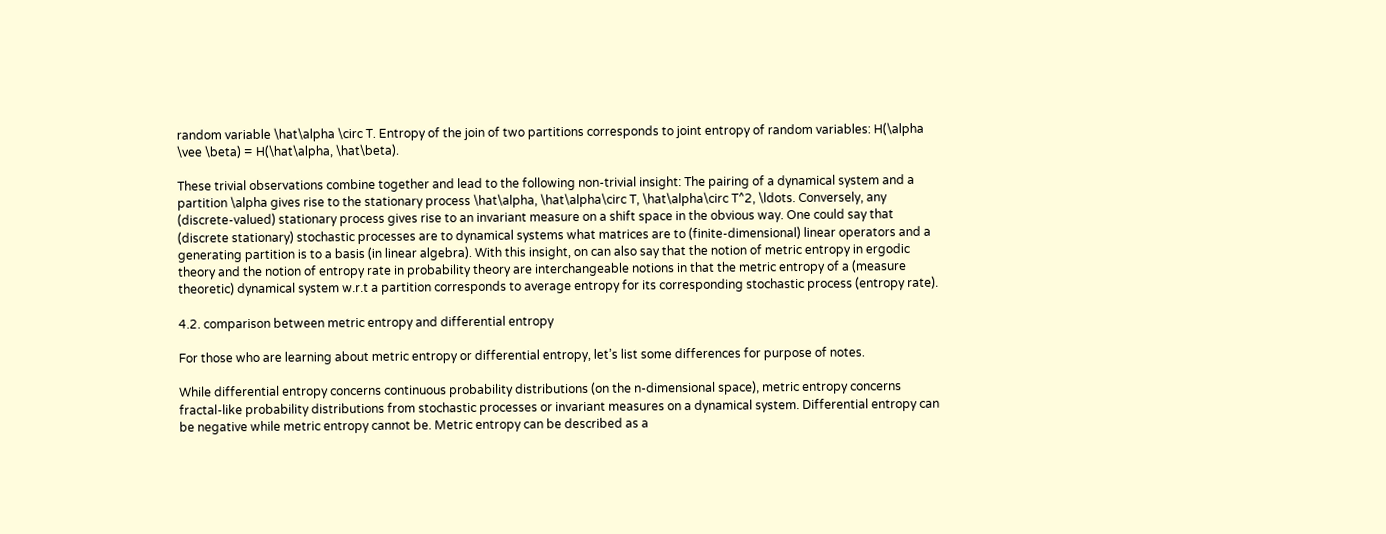random variable \hat\alpha \circ T. Entropy of the join of two partitions corresponds to joint entropy of random variables: H(\alpha \vee \beta) = H(\hat\alpha, \hat\beta).

These trivial observations combine together and lead to the following non-trivial insight: The pairing of a dynamical system and a partition \alpha gives rise to the stationary process \hat\alpha, \hat\alpha\circ T, \hat\alpha\circ T^2, \ldots. Conversely, any (discrete-valued) stationary process gives rise to an invariant measure on a shift space in the obvious way. One could say that (discrete stationary) stochastic processes are to dynamical systems what matrices are to (finite-dimensional) linear operators and a generating partition is to a basis (in linear algebra). With this insight, on can also say that the notion of metric entropy in ergodic theory and the notion of entropy rate in probability theory are interchangeable notions in that the metric entropy of a (measure theoretic) dynamical system w.r.t a partition corresponds to average entropy for its corresponding stochastic process (entropy rate).

4.2. comparison between metric entropy and differential entropy

For those who are learning about metric entropy or differential entropy, let’s list some differences for purpose of notes.

While differential entropy concerns continuous probability distributions (on the n-dimensional space), metric entropy concerns fractal-like probability distributions from stochastic processes or invariant measures on a dynamical system. Differential entropy can be negative while metric entropy cannot be. Metric entropy can be described as a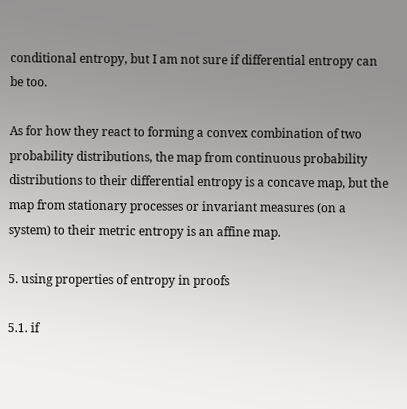conditional entropy, but I am not sure if differential entropy can be too.

As for how they react to forming a convex combination of two probability distributions, the map from continuous probability distributions to their differential entropy is a concave map, but the map from stationary processes or invariant measures (on a system) to their metric entropy is an affine map.

5. using properties of entropy in proofs

5.1. if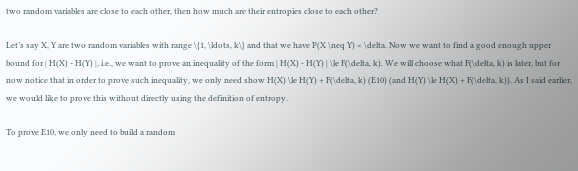two random variables are close to each other, then how much are their entropies close to each other?

Let’s say X, Y are two random variables with range \{1, \ldots, k\} and that we have P(X \neq Y) < \delta. Now we want to find a good enough upper bound for | H(X) - H(Y) |, i.e., we want to prove an inequality of the form | H(X) - H(Y) | \le F(\delta, k). We will choose what F(\delta, k) is later, but for now notice that in order to prove such inequality, we only need show H(X) \le H(Y) + F(\delta, k) (E10) (and H(Y) \le H(X) + F(\delta, k)). As I said earlier, we would like to prove this without directly using the definition of entropy.

To prove E10, we only need to build a random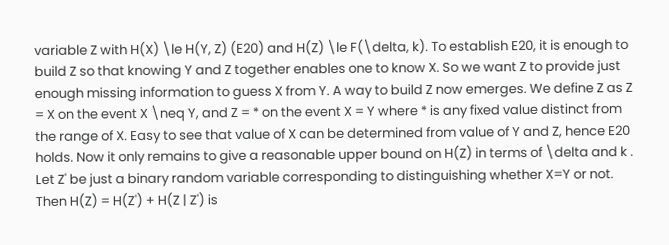variable Z with H(X) \le H(Y, Z) (E20) and H(Z) \le F(\delta, k). To establish E20, it is enough to build Z so that knowing Y and Z together enables one to know X. So we want Z to provide just enough missing information to guess X from Y. A way to build Z now emerges. We define Z as Z = X on the event X \neq Y, and Z = * on the event X = Y where * is any fixed value distinct from the range of X. Easy to see that value of X can be determined from value of Y and Z, hence E20 holds. Now it only remains to give a reasonable upper bound on H(Z) in terms of \delta and k . Let Z' be just a binary random variable corresponding to distinguishing whether X=Y or not. Then H(Z) = H(Z') + H(Z | Z') is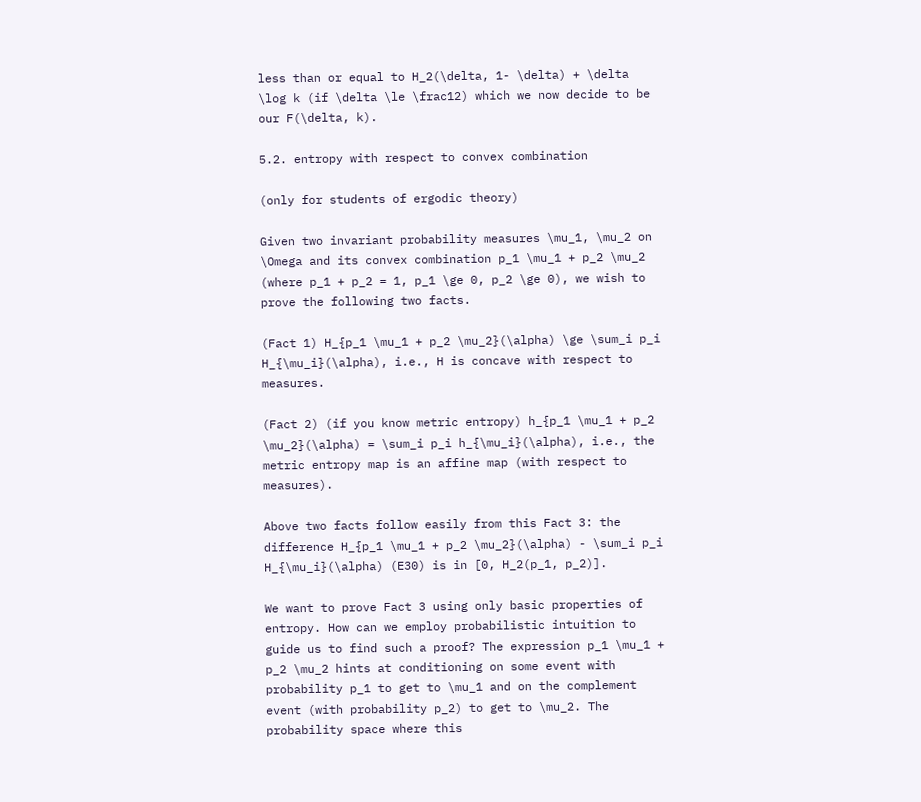less than or equal to H_2(\delta, 1- \delta) + \delta \log k (if \delta \le \frac12) which we now decide to be our F(\delta, k).

5.2. entropy with respect to convex combination

(only for students of ergodic theory)

Given two invariant probability measures \mu_1, \mu_2 on \Omega and its convex combination p_1 \mu_1 + p_2 \mu_2 (where p_1 + p_2 = 1, p_1 \ge 0, p_2 \ge 0), we wish to prove the following two facts.

(Fact 1) H_{p_1 \mu_1 + p_2 \mu_2}(\alpha) \ge \sum_i p_i H_{\mu_i}(\alpha), i.e., H is concave with respect to measures.

(Fact 2) (if you know metric entropy) h_{p_1 \mu_1 + p_2 \mu_2}(\alpha) = \sum_i p_i h_{\mu_i}(\alpha), i.e., the metric entropy map is an affine map (with respect to measures).

Above two facts follow easily from this Fact 3: the difference H_{p_1 \mu_1 + p_2 \mu_2}(\alpha) - \sum_i p_i H_{\mu_i}(\alpha) (E30) is in [0, H_2(p_1, p_2)].

We want to prove Fact 3 using only basic properties of entropy. How can we employ probabilistic intuition to guide us to find such a proof? The expression p_1 \mu_1 + p_2 \mu_2 hints at conditioning on some event with probability p_1 to get to \mu_1 and on the complement event (with probability p_2) to get to \mu_2. The probability space where this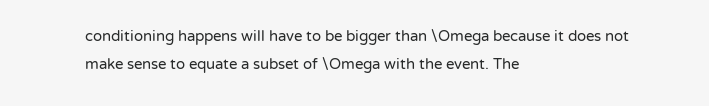conditioning happens will have to be bigger than \Omega because it does not make sense to equate a subset of \Omega with the event. The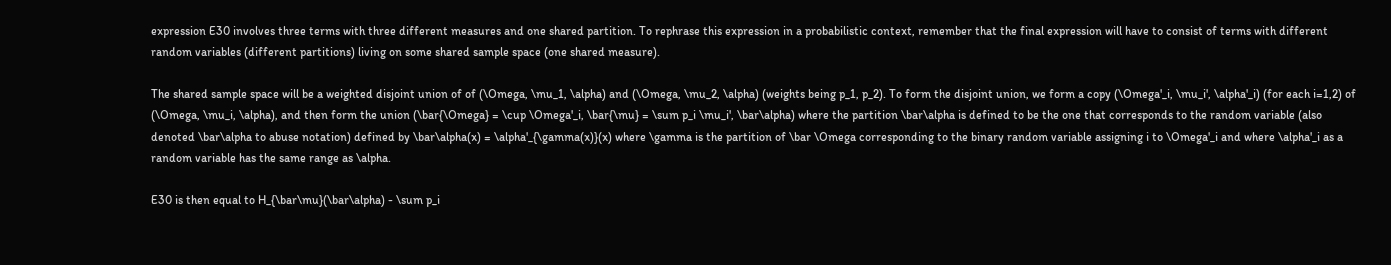expression E30 involves three terms with three different measures and one shared partition. To rephrase this expression in a probabilistic context, remember that the final expression will have to consist of terms with different random variables (different partitions) living on some shared sample space (one shared measure).

The shared sample space will be a weighted disjoint union of of (\Omega, \mu_1, \alpha) and (\Omega, \mu_2, \alpha) (weights being p_1, p_2). To form the disjoint union, we form a copy (\Omega'_i, \mu_i', \alpha'_i) (for each i=1,2) of (\Omega, \mu_i, \alpha), and then form the union (\bar{\Omega} = \cup \Omega'_i, \bar{\mu} = \sum p_i \mu_i', \bar\alpha) where the partition \bar\alpha is defined to be the one that corresponds to the random variable (also denoted \bar\alpha to abuse notation) defined by \bar\alpha(x) = \alpha'_{\gamma(x)}(x) where \gamma is the partition of \bar \Omega corresponding to the binary random variable assigning i to \Omega'_i and where \alpha'_i as a random variable has the same range as \alpha.

E30 is then equal to H_{\bar\mu}(\bar\alpha) - \sum p_i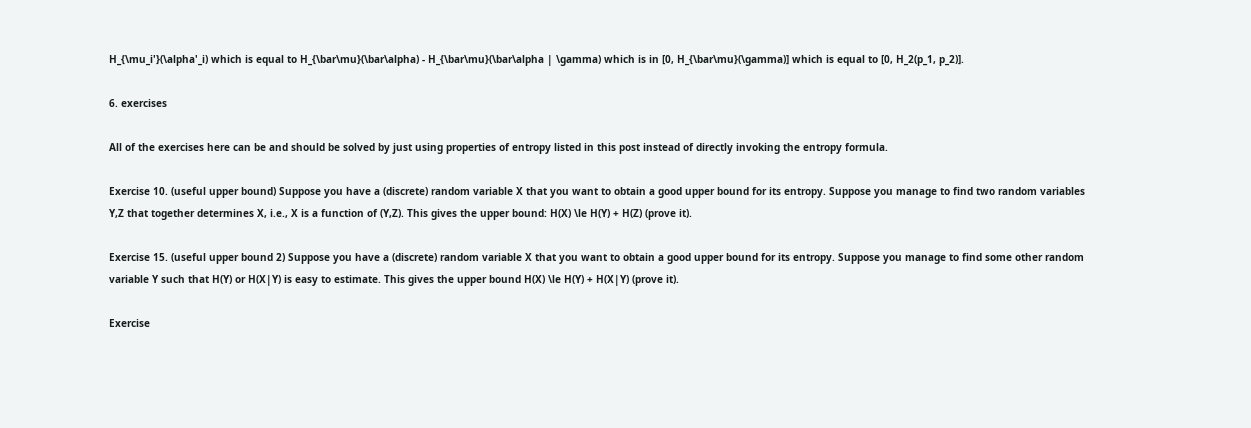H_{\mu_i'}(\alpha'_i) which is equal to H_{\bar\mu}(\bar\alpha) - H_{\bar\mu}(\bar\alpha | \gamma) which is in [0, H_{\bar\mu}(\gamma)] which is equal to [0, H_2(p_1, p_2)].

6. exercises

All of the exercises here can be and should be solved by just using properties of entropy listed in this post instead of directly invoking the entropy formula.

Exercise 10. (useful upper bound) Suppose you have a (discrete) random variable X that you want to obtain a good upper bound for its entropy. Suppose you manage to find two random variables Y,Z that together determines X, i.e., X is a function of (Y,Z). This gives the upper bound: H(X) \le H(Y) + H(Z) (prove it).

Exercise 15. (useful upper bound 2) Suppose you have a (discrete) random variable X that you want to obtain a good upper bound for its entropy. Suppose you manage to find some other random variable Y such that H(Y) or H(X|Y) is easy to estimate. This gives the upper bound H(X) \le H(Y) + H(X|Y) (prove it).

Exercise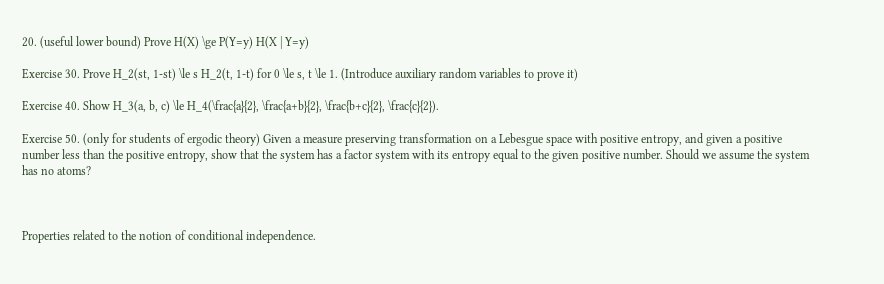20. (useful lower bound) Prove H(X) \ge P(Y=y) H(X | Y=y)

Exercise 30. Prove H_2(st, 1-st) \le s H_2(t, 1-t) for 0 \le s, t \le 1. (Introduce auxiliary random variables to prove it)

Exercise 40. Show H_3(a, b, c) \le H_4(\frac{a}{2}, \frac{a+b}{2}, \frac{b+c}{2}, \frac{c}{2}).

Exercise 50. (only for students of ergodic theory) Given a measure preserving transformation on a Lebesgue space with positive entropy, and given a positive number less than the positive entropy, show that the system has a factor system with its entropy equal to the given positive number. Should we assume the system has no atoms?



Properties related to the notion of conditional independence.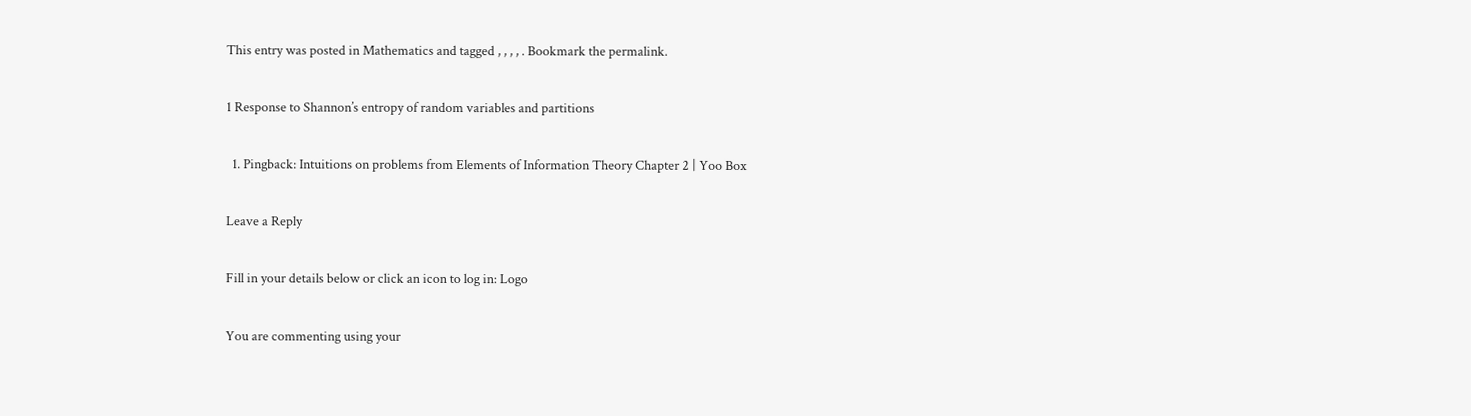This entry was posted in Mathematics and tagged , , , , . Bookmark the permalink.

1 Response to Shannon’s entropy of random variables and partitions

  1. Pingback: Intuitions on problems from Elements of Information Theory Chapter 2 | Yoo Box

Leave a Reply

Fill in your details below or click an icon to log in: Logo

You are commenting using your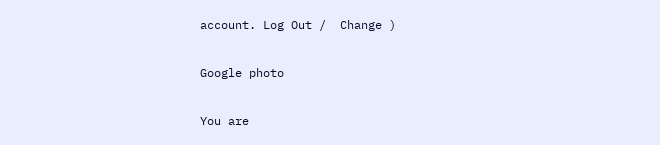account. Log Out /  Change )

Google photo

You are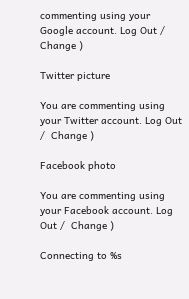commenting using your Google account. Log Out /  Change )

Twitter picture

You are commenting using your Twitter account. Log Out /  Change )

Facebook photo

You are commenting using your Facebook account. Log Out /  Change )

Connecting to %s